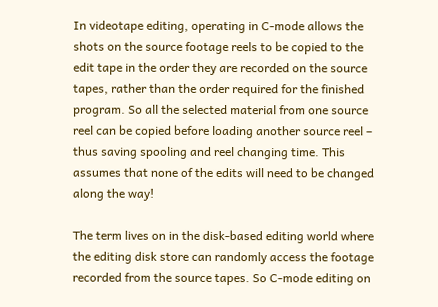In videotape editing, operating in C-mode allows the shots on the source footage reels to be copied to the edit tape in the order they are recorded on the source tapes, rather than the order required for the finished program. So all the selected material from one source reel can be copied before loading another source reel – thus saving spooling and reel changing time. This assumes that none of the edits will need to be changed along the way!

The term lives on in the disk-based editing world where the editing disk store can randomly access the footage recorded from the source tapes. So C-mode editing on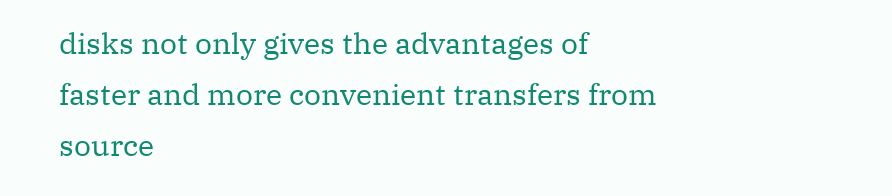disks not only gives the advantages of faster and more convenient transfers from source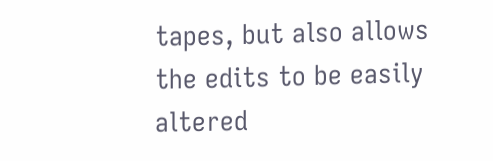tapes, but also allows the edits to be easily altered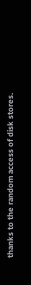thanks to the random access of disk stores.